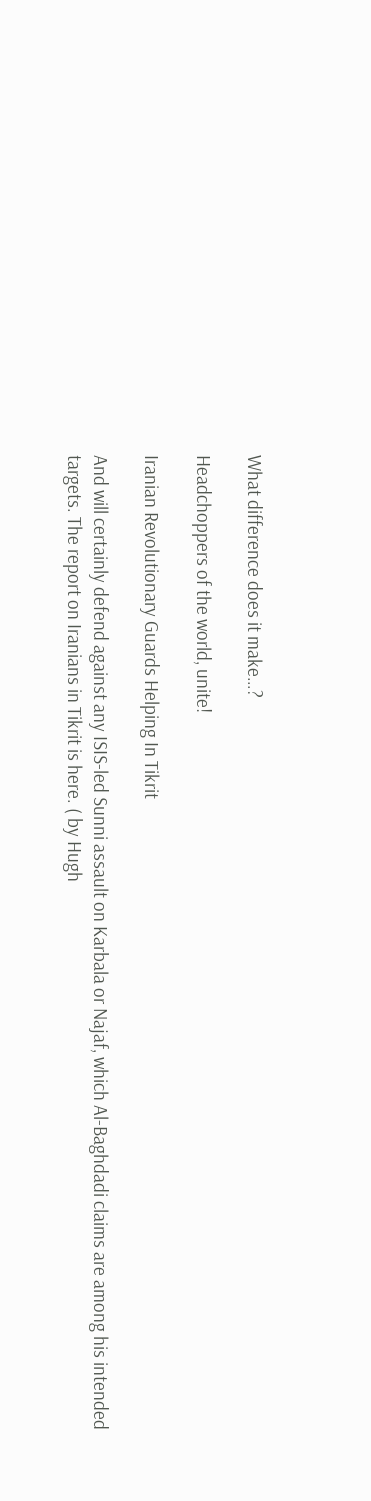What difference does it make…?

Headchoppers of the world, unite!

Iranian Revolutionary Guards Helping In Tikrit

And will certainly defend against any ISIS-led Sunni assault on Karbala or Najaf, which Al-Baghdadi claims are among his intended targets. The report on Iranians in Tikrit is here. ( by Hugh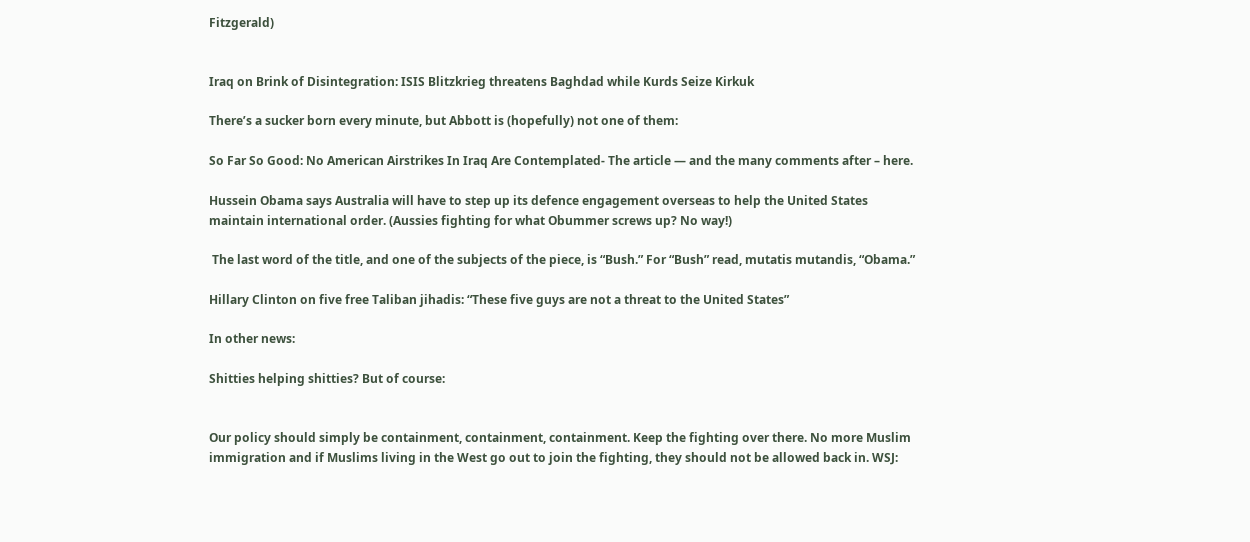Fitzgerald)


Iraq on Brink of Disintegration: ISIS Blitzkrieg threatens Baghdad while Kurds Seize Kirkuk

There’s a sucker born every minute, but Abbott is (hopefully) not one of them:

So Far So Good: No American Airstrikes In Iraq Are Contemplated- The article — and the many comments after – here.

Hussein Obama says Australia will have to step up its defence engagement overseas to help the United States maintain international order. (Aussies fighting for what Obummer screws up? No way!)

 The last word of the title, and one of the subjects of the piece, is “Bush.” For “Bush” read, mutatis mutandis, “Obama.”

Hillary Clinton on five free Taliban jihadis: “These five guys are not a threat to the United States”

In other news:

Shitties helping shitties? But of course:


Our policy should simply be containment, containment, containment. Keep the fighting over there. No more Muslim immigration and if Muslims living in the West go out to join the fighting, they should not be allowed back in. WSJ: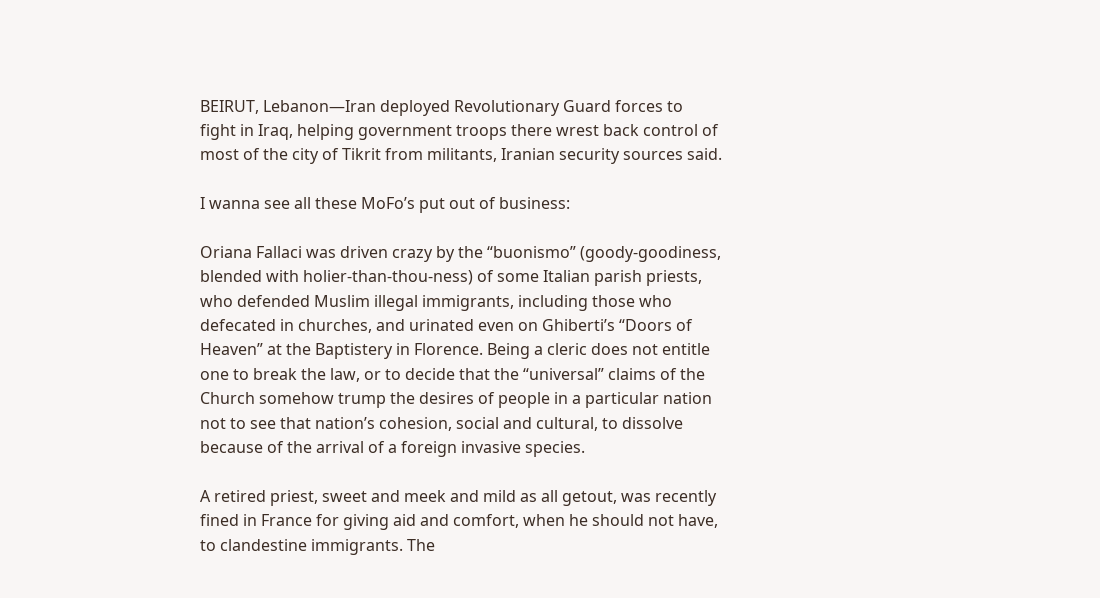BEIRUT, Lebanon—Iran deployed Revolutionary Guard forces to fight in Iraq, helping government troops there wrest back control of most of the city of Tikrit from militants, Iranian security sources said.

I wanna see all these MoFo’s put out of business:

Oriana Fallaci was driven crazy by the “buonismo” (goody-goodiness, blended with holier-than-thou-ness) of some Italian parish priests, who defended Muslim illegal immigrants, including those who defecated in churches, and urinated even on Ghiberti’s “Doors of Heaven” at the Baptistery in Florence. Being a cleric does not entitle one to break the law, or to decide that the “universal” claims of the Church somehow trump the desires of people in a particular nation not to see that nation’s cohesion, social and cultural, to dissolve because of the arrival of a foreign invasive species.

A retired priest, sweet and meek and mild as all getout, was recently fined in France for giving aid and comfort, when he should not have, to clandestine immigrants. The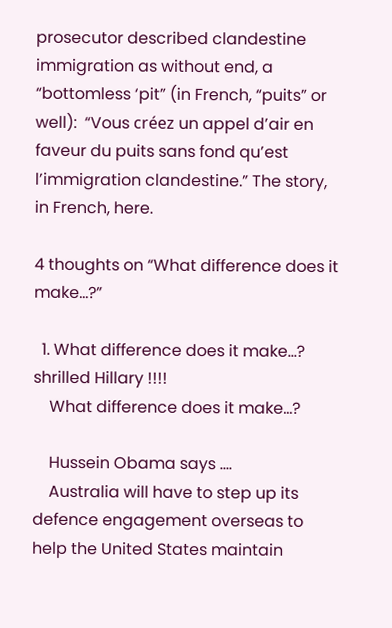prosecutor described clandestine immigration as without end, a “bottomless ‘pit” (in French, “puits” or well):  “Vous créez un appel d’air en faveur du puits sans fond qu’est l’immigration clandestine.” The story, in French, here.

4 thoughts on “What difference does it make…?”

  1. What difference does it make…? shrilled Hillary !!!!
    What difference does it make…?

    Hussein Obama says ….
    Australia will have to step up its defence engagement overseas to help the United States maintain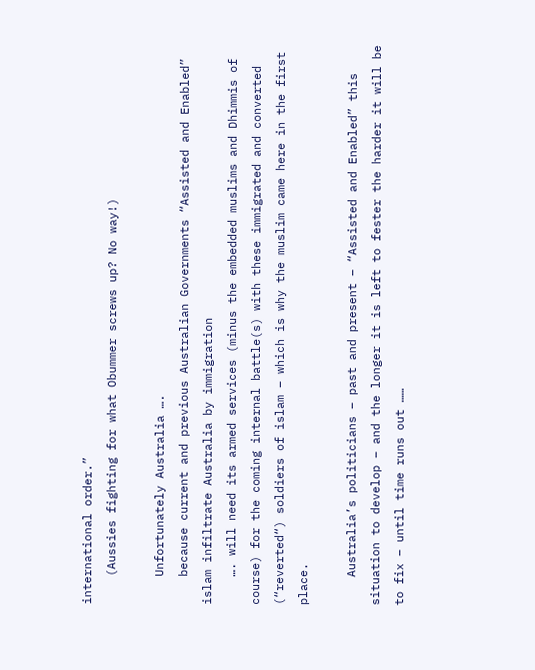international order.”
    (Aussies fighting for what Obummer screws up? No way!)

    Unfortunately Australia ….
    because current and previous Australian Governments “Assisted and Enabled” islam infiltrate Australia by immigration
    …. will need its armed services (minus the embedded muslims and Dhimmis of course) for the coming internal battle(s) with these immigrated and converted (“reverted“) soldiers of islam – which is why the muslim came here in the first place.

    Australia’s politicians – past and present – “Assisted and Enabled” this situation to develop – and the longer it is left to fester the harder it will be to fix – until time runs out ……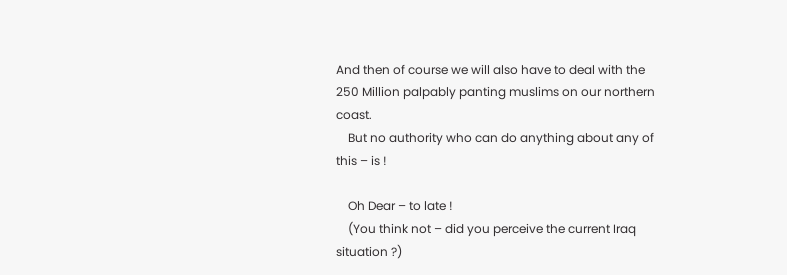And then of course we will also have to deal with the 250 Million palpably panting muslims on our northern coast.
    But no authority who can do anything about any of this – is !

    Oh Dear – to late !
    (You think not – did you perceive the current Iraq situation ?)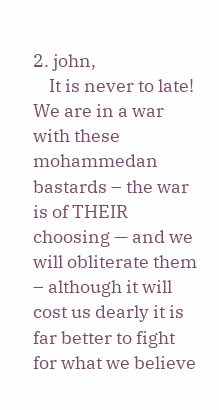2. john,
    It is never to late! We are in a war with these mohammedan bastards – the war is of THEIR choosing — and we will obliterate them – although it will cost us dearly it is far better to fight for what we believe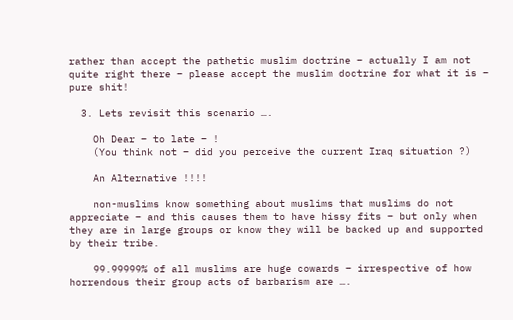rather than accept the pathetic muslim doctrine – actually I am not quite right there – please accept the muslim doctrine for what it is – pure shit!

  3. Lets revisit this scenario ….

    Oh Dear – to late – !
    (You think not – did you perceive the current Iraq situation ?)

    An Alternative !!!!

    non-muslims know something about muslims that muslims do not appreciate – and this causes them to have hissy fits – but only when they are in large groups or know they will be backed up and supported by their tribe.

    99.99999% of all muslims are huge cowards – irrespective of how horrendous their group acts of barbarism are ….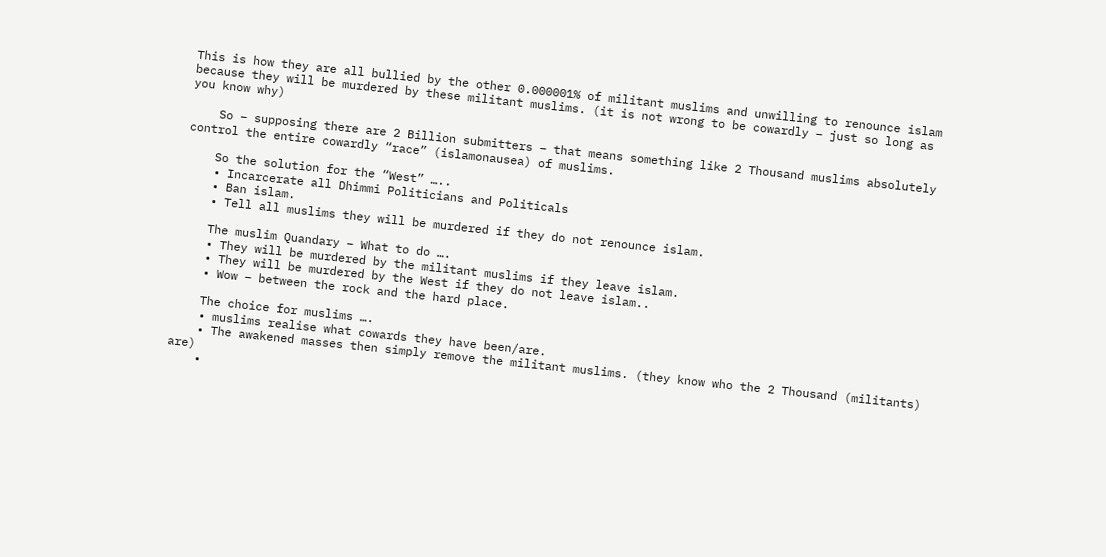This is how they are all bullied by the other 0.000001% of militant muslims and unwilling to renounce islam because they will be murdered by these militant muslims. (it is not wrong to be cowardly – just so long as you know why)

    So – supposing there are 2 Billion submitters – that means something like 2 Thousand muslims absolutely control the entire cowardly “race” (islamonausea) of muslims.

    So the solution for the “West” …..
    • Incarcerate all Dhimmi Politicians and Politicals
    • Ban islam.
    • Tell all muslims they will be murdered if they do not renounce islam.

    The muslim Quandary – What to do ….
    • They will be murdered by the militant muslims if they leave islam.
    • They will be murdered by the West if they do not leave islam..
    • Wow – between the rock and the hard place.

    The choice for muslims ….
    • muslims realise what cowards they have been/are.
    • The awakened masses then simply remove the militant muslims. (they know who the 2 Thousand (militants) are)
    •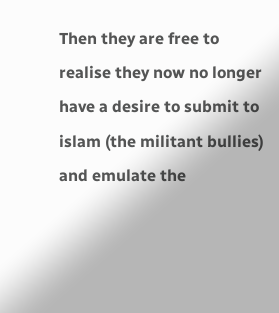Then they are free to realise they now no longer have a desire to submit to islam (the militant bullies) and emulate the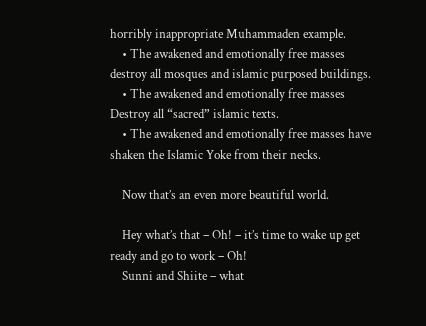horribly inappropriate Muhammaden example.
    • The awakened and emotionally free masses destroy all mosques and islamic purposed buildings.
    • The awakened and emotionally free masses Destroy all “sacred” islamic texts.
    • The awakened and emotionally free masses have shaken the Islamic Yoke from their necks.

    Now that’s an even more beautiful world.

    Hey what’s that – Oh! – it’s time to wake up get ready and go to work – Oh!
    Sunni and Shiite – what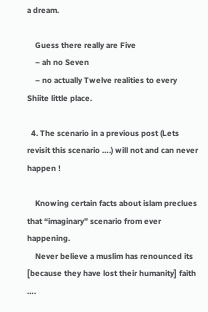a dream.

    Guess there really are Five
    – ah no Seven
    – no actually Twelve realities to every Shiite little place.

  4. The scenario in a previous post (Lets revisit this scenario ….) will not and can never happen !

    Knowing certain facts about islam preclues that “imaginary” scenario from ever happening.
    Never believe a muslim has renounced its [because they have lost their humanity] faith ….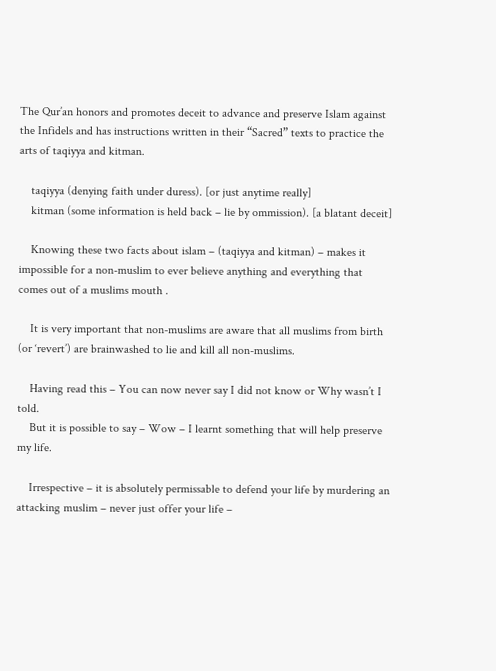The Qur’an honors and promotes deceit to advance and preserve Islam against the Infidels and has instructions written in their “Sacred” texts to practice the arts of taqiyya and kitman.

    taqiyya (denying faith under duress). [or just anytime really]
    kitman (some information is held back – lie by ommission). [a blatant deceit]

    Knowing these two facts about islam – (taqiyya and kitman) – makes it impossible for a non-muslim to ever believe anything and everything that comes out of a muslims mouth .

    It is very important that non-muslims are aware that all muslims from birth (or ‘revert’) are brainwashed to lie and kill all non-muslims.

    Having read this – You can now never say I did not know or Why wasn’t I told.
    But it is possible to say – Wow – I learnt something that will help preserve my life.

    Irrespective – it is absolutely permissable to defend your life by murdering an attacking muslim – never just offer your life –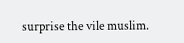surprise the vile muslim.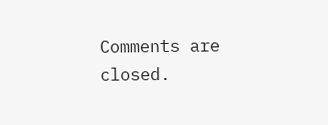Comments are closed.